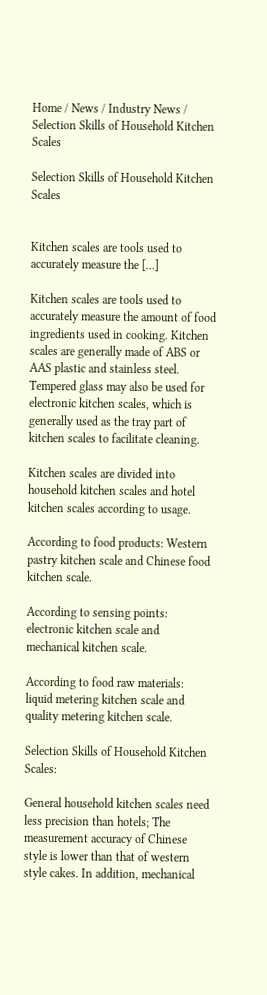Home / News / Industry News / Selection Skills of Household Kitchen Scales

Selection Skills of Household Kitchen Scales


Kitchen scales are tools used to accurately measure the […]

Kitchen scales are tools used to accurately measure the amount of food ingredients used in cooking. Kitchen scales are generally made of ABS or AAS plastic and stainless steel. Tempered glass may also be used for electronic kitchen scales, which is generally used as the tray part of kitchen scales to facilitate cleaning.

Kitchen scales are divided into household kitchen scales and hotel kitchen scales according to usage.

According to food products: Western pastry kitchen scale and Chinese food kitchen scale.

According to sensing points: electronic kitchen scale and mechanical kitchen scale.

According to food raw materials: liquid metering kitchen scale and quality metering kitchen scale.

Selection Skills of Household Kitchen Scales:

General household kitchen scales need less precision than hotels; The measurement accuracy of Chinese style is lower than that of western style cakes. In addition, mechanical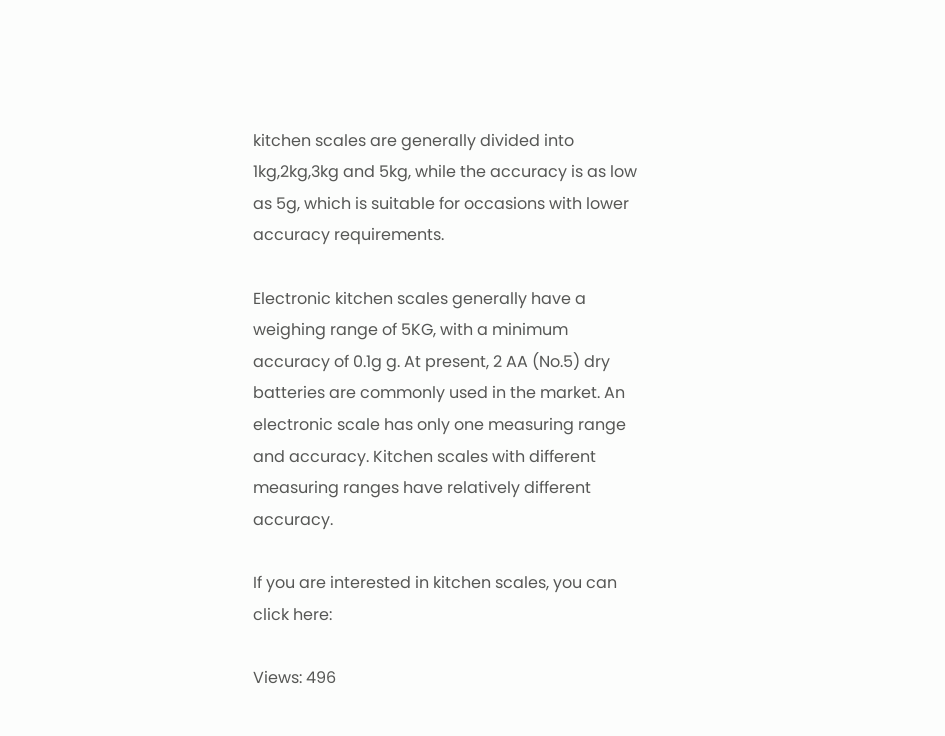kitchen scales are generally divided into 1kg,2kg,3kg and 5kg, while the accuracy is as low as 5g, which is suitable for occasions with lower accuracy requirements.

Electronic kitchen scales generally have a weighing range of 5KG, with a minimum accuracy of 0.1g g. At present, 2 AA (No.5) dry batteries are commonly used in the market. An electronic scale has only one measuring range and accuracy. Kitchen scales with different measuring ranges have relatively different accuracy.

If you are interested in kitchen scales, you can click here:

Views: 496